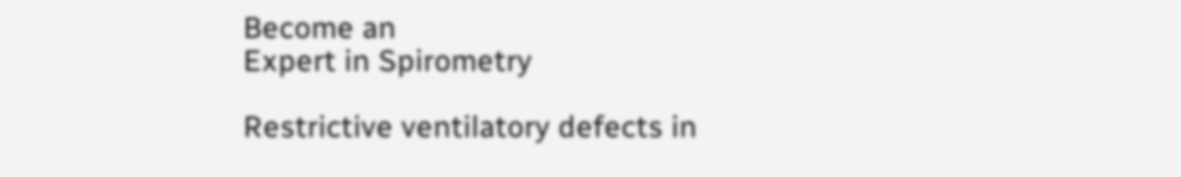Become an
Expert in Spirometry

Restrictive ventilatory defects in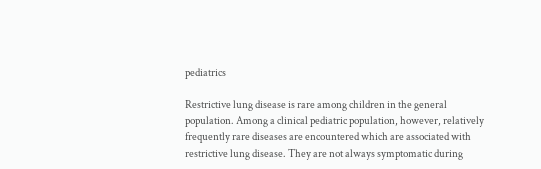pediatrics

Restrictive lung disease is rare among children in the general population. Among a clinical pediatric population, however, relatively frequently rare diseases are encountered which are associated with restrictive lung disease. They are not always symptomatic during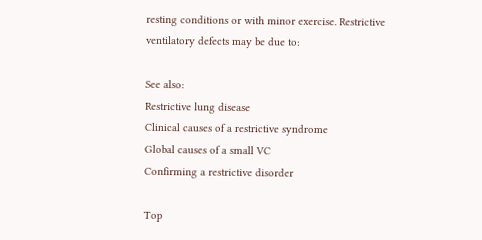resting conditions or with minor exercise. Restrictive ventilatory defects may be due to:

See also:
Restrictive lung disease
Clinical causes of a restrictive syndrome
Global causes of a small VC
Confirming a restrictive disorder

Top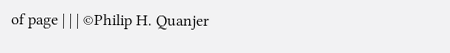of page | | | ©Philip H. Quanjer